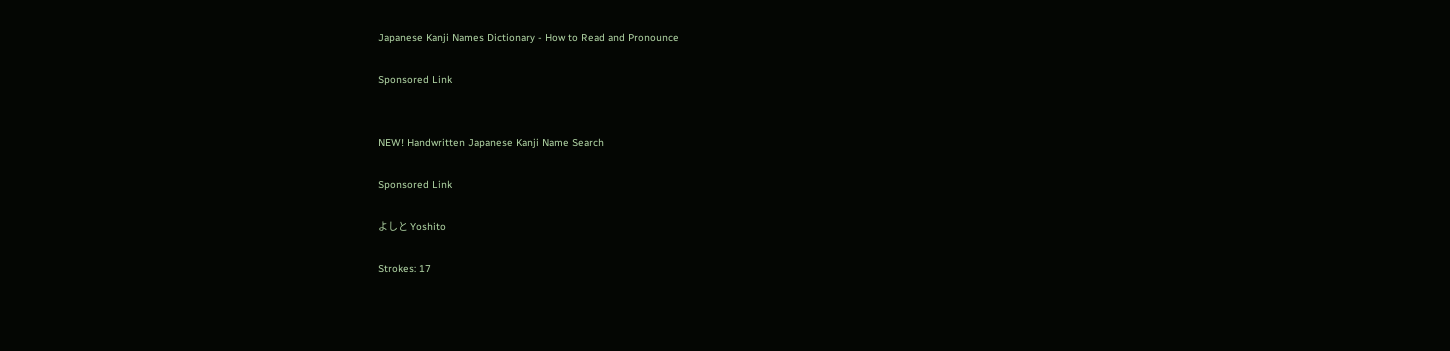Japanese Kanji Names Dictionary - How to Read and Pronounce

Sponsored Link


NEW! Handwritten Japanese Kanji Name Search

Sponsored Link

よしと Yoshito

Strokes: 17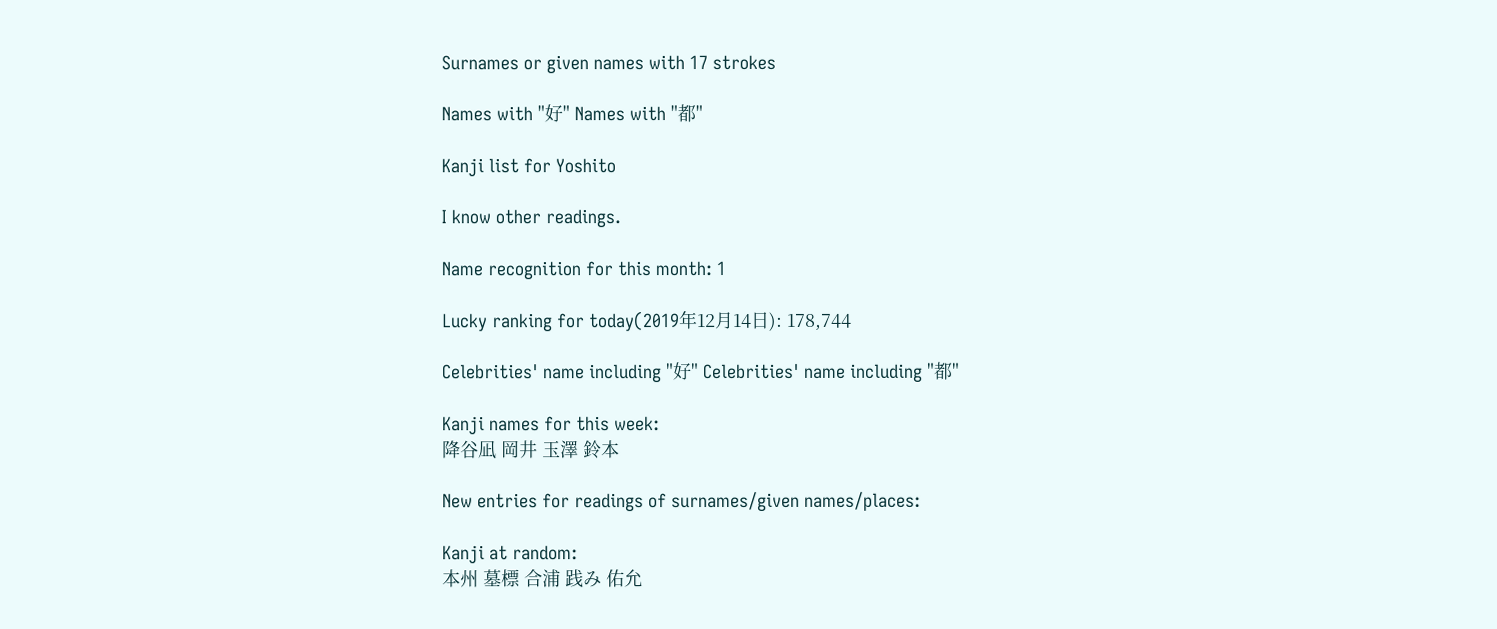Surnames or given names with 17 strokes

Names with "好" Names with "都"

Kanji list for Yoshito

I know other readings.

Name recognition for this month: 1

Lucky ranking for today(2019年12月14日): 178,744

Celebrities' name including "好" Celebrities' name including "都"

Kanji names for this week:
降谷凪 岡井 玉澤 鈴本

New entries for readings of surnames/given names/places:

Kanji at random:
本州 墓標 合浦 践み 佑允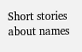Short stories about names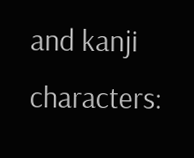and kanji characters: